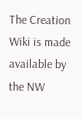The Creation Wiki is made available by the NW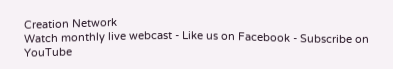Creation Network
Watch monthly live webcast - Like us on Facebook - Subscribe on YouTube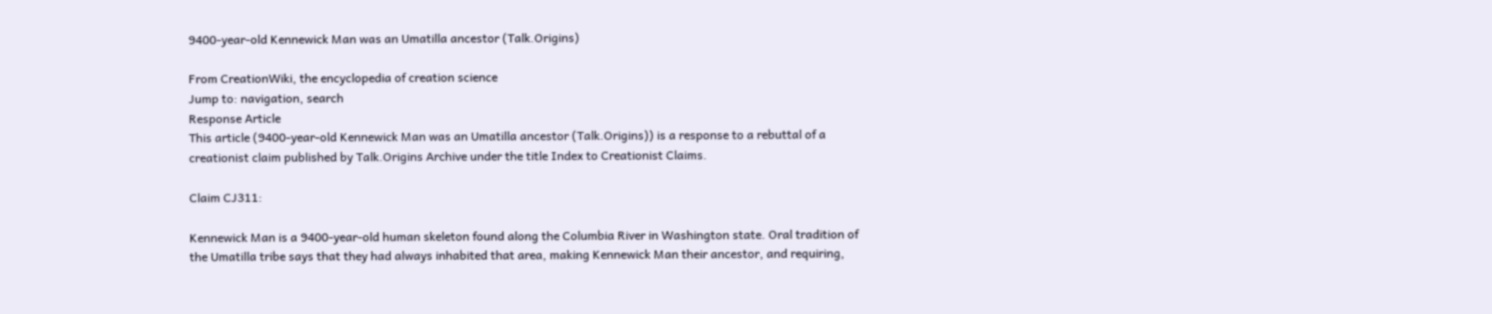9400-year-old Kennewick Man was an Umatilla ancestor (Talk.Origins)

From CreationWiki, the encyclopedia of creation science
Jump to: navigation, search
Response Article
This article (9400-year-old Kennewick Man was an Umatilla ancestor (Talk.Origins)) is a response to a rebuttal of a creationist claim published by Talk.Origins Archive under the title Index to Creationist Claims.

Claim CJ311:

Kennewick Man is a 9400-year-old human skeleton found along the Columbia River in Washington state. Oral tradition of the Umatilla tribe says that they had always inhabited that area, making Kennewick Man their ancestor, and requiring,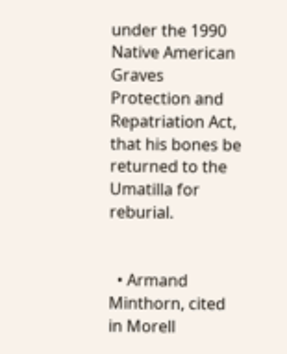under the 1990 Native American Graves Protection and Repatriation Act, that his bones be returned to the Umatilla for reburial.


  • Armand Minthorn, cited in Morell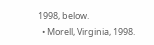1998, below.
  • Morell, Virginia, 1998.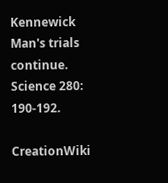Kennewick Man's trials continue. Science 280: 190-192.

CreationWiki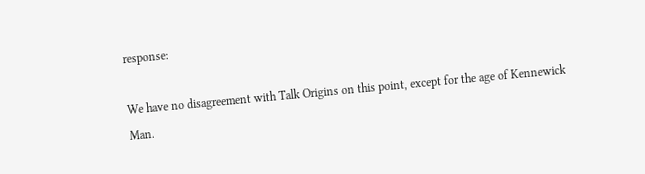response:

We have no disagreement with Talk Origins on this point, except for the age of Kennewick Man.